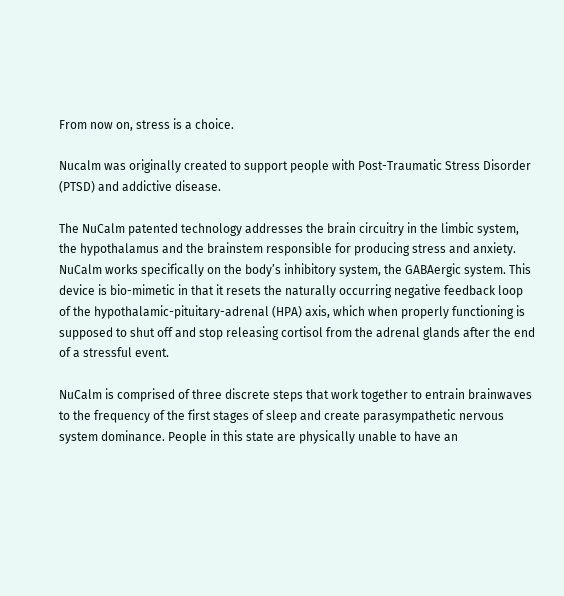From now on, stress is a choice.

Nucalm was originally created to support people with Post-Traumatic Stress Disorder (PTSD) and addictive disease.

The NuCalm patented technology addresses the brain circuitry in the limbic system, the hypothalamus and the brainstem responsible for producing stress and anxiety. NuCalm works specifically on the body’s inhibitory system, the GABAergic system. This device is bio-mimetic in that it resets the naturally occurring negative feedback loop of the hypothalamic-pituitary-adrenal (HPA) axis, which when properly functioning is supposed to shut off and stop releasing cortisol from the adrenal glands after the end of a stressful event.

NuCalm is comprised of three discrete steps that work together to entrain brainwaves to the frequency of the first stages of sleep and create parasympathetic nervous system dominance. People in this state are physically unable to have an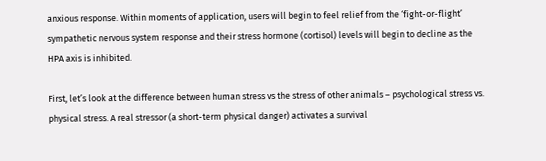anxious response. Within moments of application, users will begin to feel relief from the ‘fight-or-flight’ sympathetic nervous system response and their stress hormone (cortisol) levels will begin to decline as the HPA axis is inhibited.

First, let’s look at the difference between human stress vs the stress of other animals – psychological stress vs. physical stress. A real stressor (a short-term physical danger) activates a survival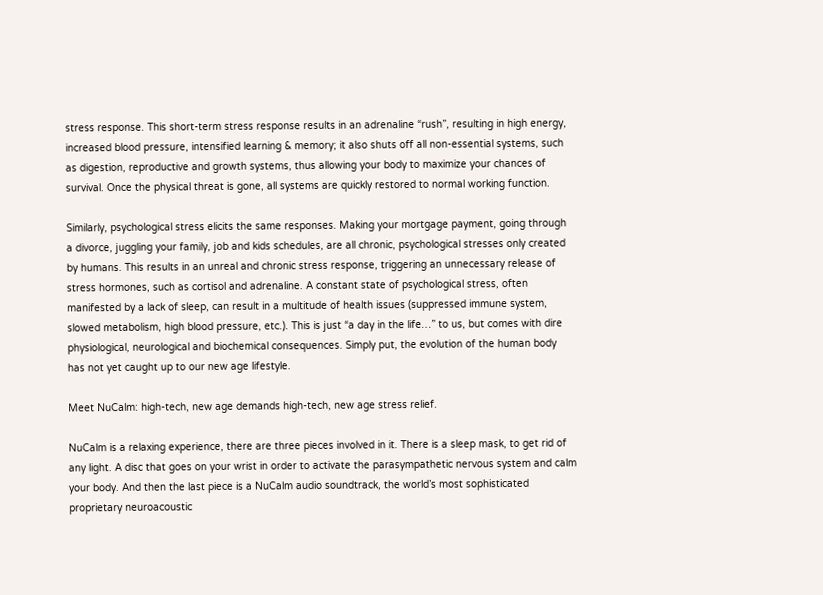stress response. This short-term stress response results in an adrenaline “rush”, resulting in high energy, increased blood pressure, intensified learning & memory; it also shuts off all non-essential systems, such as digestion, reproductive and growth systems, thus allowing your body to maximize your chances of survival. Once the physical threat is gone, all systems are quickly restored to normal working function.

Similarly, psychological stress elicits the same responses. Making your mortgage payment, going through a divorce, juggling your family, job and kids schedules, are all chronic, psychological stresses only created by humans. This results in an unreal and chronic stress response, triggering an unnecessary release of stress hormones, such as cortisol and adrenaline. A constant state of psychological stress, often manifested by a lack of sleep, can result in a multitude of health issues (suppressed immune system, slowed metabolism, high blood pressure, etc.). This is just “a day in the life…” to us, but comes with dire physiological, neurological and biochemical consequences. Simply put, the evolution of the human body has not yet caught up to our new age lifestyle.

Meet NuCalm: high-tech, new age demands high-tech, new age stress relief.

NuCalm is a relaxing experience, there are three pieces involved in it. There is a sleep mask, to get rid of any light. A disc that goes on your wrist in order to activate the parasympathetic nervous system and calm your body. And then the last piece is a NuCalm audio soundtrack, the world’s most sophisticated proprietary neuroacoustic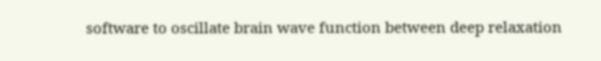software to oscillate brain wave function between deep relaxation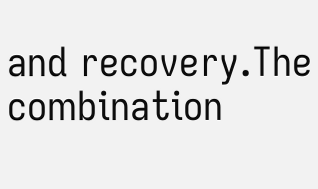and recovery.The combination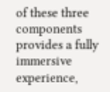of these three components provides a fully immersive experience,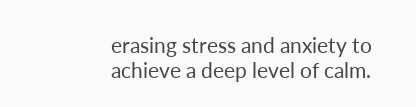erasing stress and anxiety to achieve a deep level of calm.